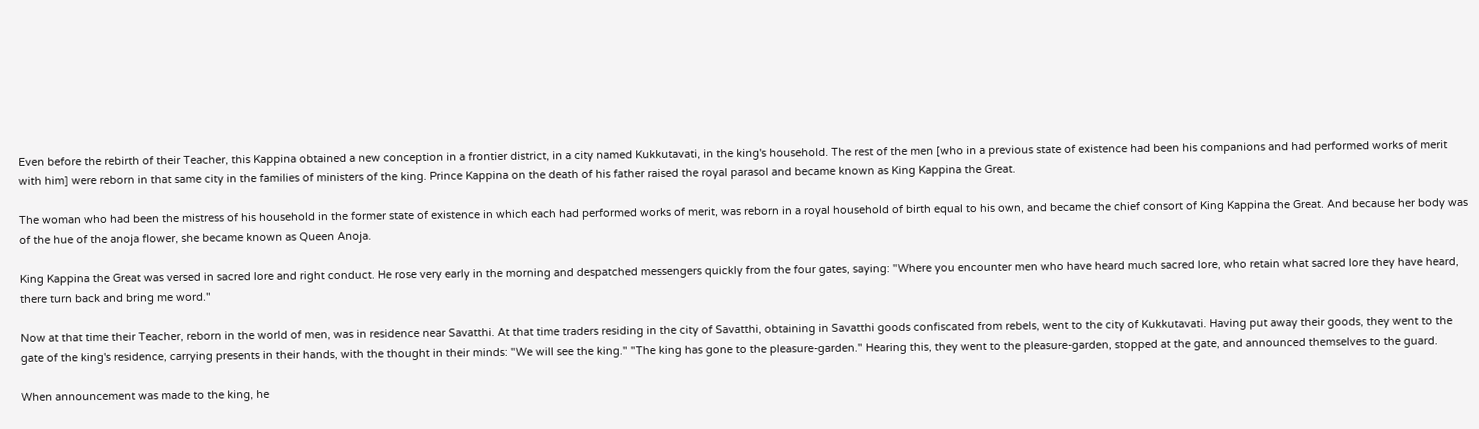Even before the rebirth of their Teacher, this Kappina obtained a new conception in a frontier district, in a city named Kukkutavati, in the king's household. The rest of the men [who in a previous state of existence had been his companions and had performed works of merit with him] were reborn in that same city in the families of ministers of the king. Prince Kappina on the death of his father raised the royal parasol and became known as King Kappina the Great.

The woman who had been the mistress of his household in the former state of existence in which each had performed works of merit, was reborn in a royal household of birth equal to his own, and became the chief consort of King Kappina the Great. And because her body was of the hue of the anoja flower, she became known as Queen Anoja.

King Kappina the Great was versed in sacred lore and right conduct. He rose very early in the morning and despatched messengers quickly from the four gates, saying: "Where you encounter men who have heard much sacred lore, who retain what sacred lore they have heard, there turn back and bring me word."

Now at that time their Teacher, reborn in the world of men, was in residence near Savatthi. At that time traders residing in the city of Savatthi, obtaining in Savatthi goods confiscated from rebels, went to the city of Kukkutavati. Having put away their goods, they went to the gate of the king's residence, carrying presents in their hands, with the thought in their minds: "We will see the king." "The king has gone to the pleasure-garden." Hearing this, they went to the pleasure-garden, stopped at the gate, and announced themselves to the guard.

When announcement was made to the king, he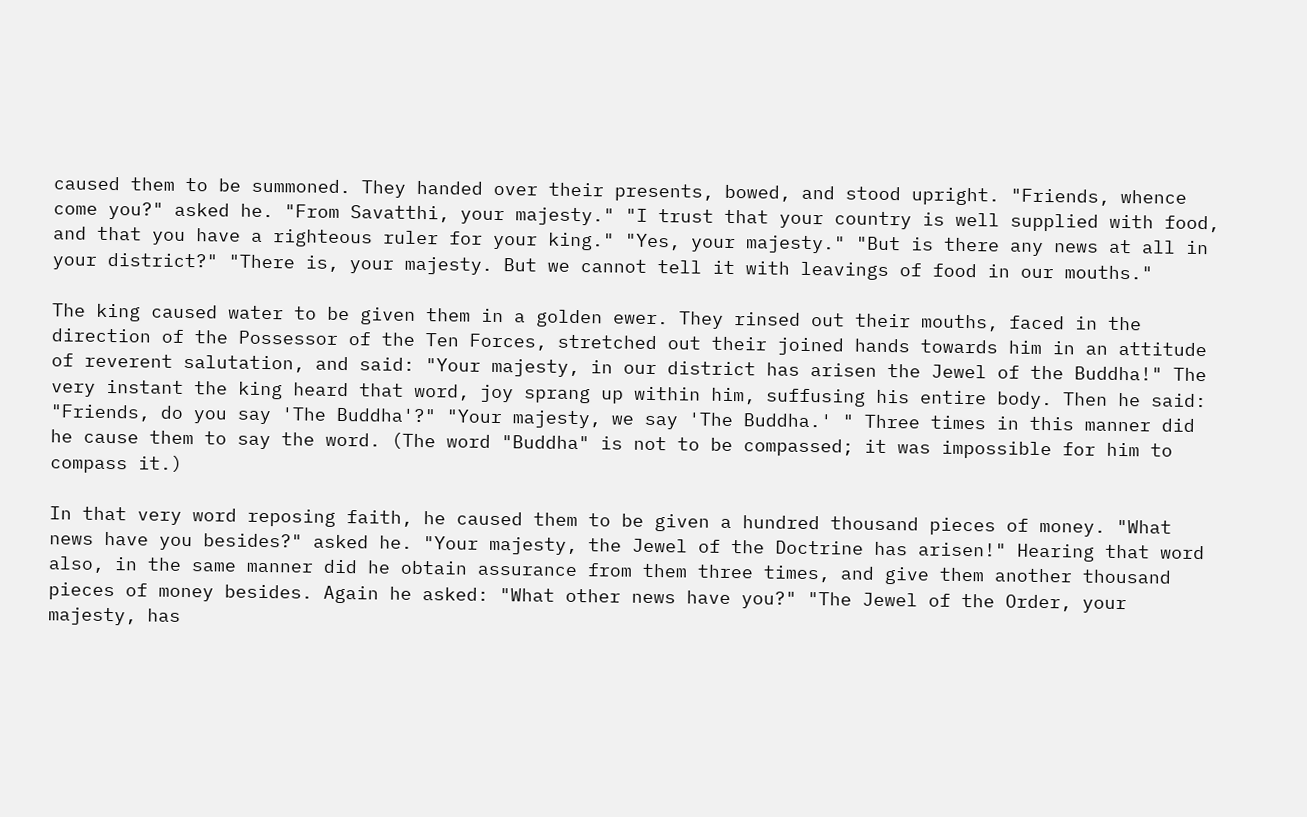caused them to be summoned. They handed over their presents, bowed, and stood upright. "Friends, whence come you?" asked he. "From Savatthi, your majesty." "I trust that your country is well supplied with food, and that you have a righteous ruler for your king." "Yes, your majesty." "But is there any news at all in your district?" "There is, your majesty. But we cannot tell it with leavings of food in our mouths."

The king caused water to be given them in a golden ewer. They rinsed out their mouths, faced in the direction of the Possessor of the Ten Forces, stretched out their joined hands towards him in an attitude of reverent salutation, and said: "Your majesty, in our district has arisen the Jewel of the Buddha!" The very instant the king heard that word, joy sprang up within him, suffusing his entire body. Then he said: "Friends, do you say 'The Buddha'?" "Your majesty, we say 'The Buddha.' " Three times in this manner did he cause them to say the word. (The word "Buddha" is not to be compassed; it was impossible for him to compass it.)

In that very word reposing faith, he caused them to be given a hundred thousand pieces of money. "What news have you besides?" asked he. "Your majesty, the Jewel of the Doctrine has arisen!" Hearing that word also, in the same manner did he obtain assurance from them three times, and give them another thousand pieces of money besides. Again he asked: "What other news have you?" "The Jewel of the Order, your majesty, has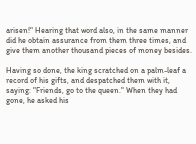arisen!" Hearing that word also, in the same manner did he obtain assurance from them three times, and give them another thousand pieces of money besides.

Having so done, the king scratched on a palm-leaf a record of his gifts, and despatched them with it, saying: "Friends, go to the queen." When they had gone, he asked his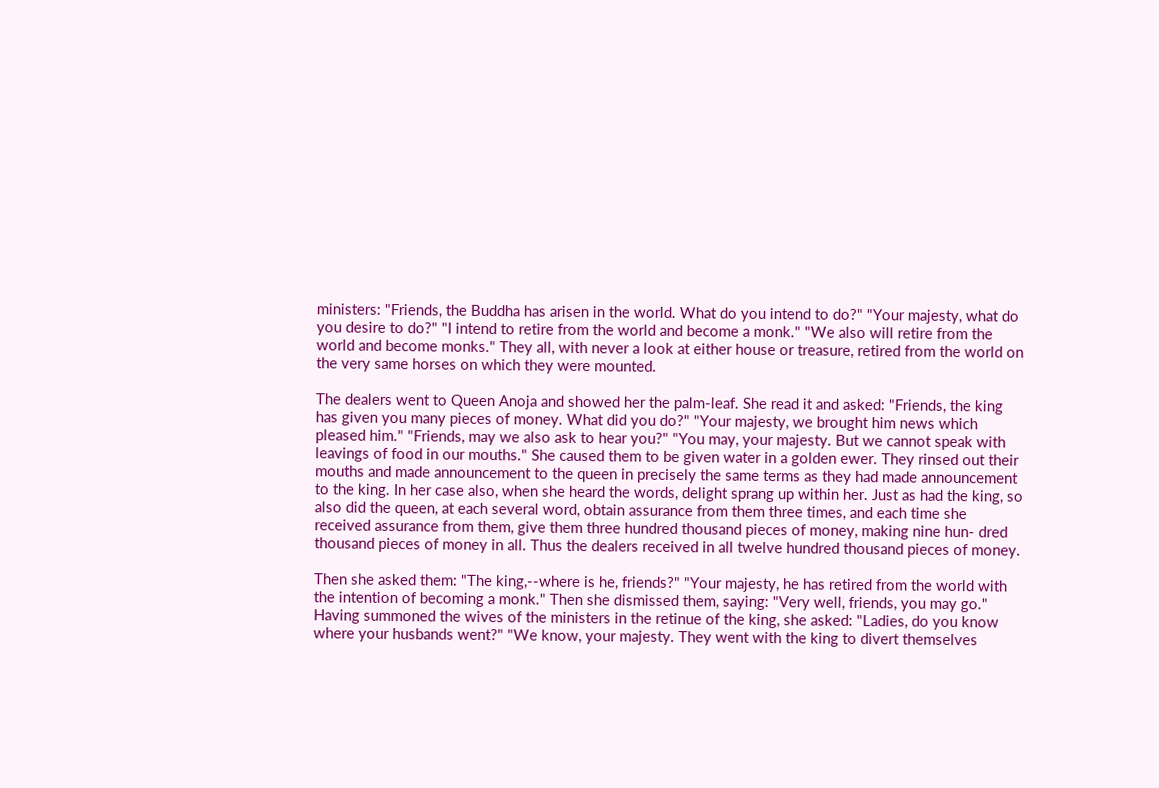ministers: "Friends, the Buddha has arisen in the world. What do you intend to do?" "Your majesty, what do you desire to do?" "I intend to retire from the world and become a monk." "We also will retire from the world and become monks." They all, with never a look at either house or treasure, retired from the world on the very same horses on which they were mounted.

The dealers went to Queen Anoja and showed her the palm-leaf. She read it and asked: "Friends, the king has given you many pieces of money. What did you do?" "Your majesty, we brought him news which pleased him." "Friends, may we also ask to hear you?" "You may, your majesty. But we cannot speak with leavings of food in our mouths." She caused them to be given water in a golden ewer. They rinsed out their mouths and made announcement to the queen in precisely the same terms as they had made announcement to the king. In her case also, when she heard the words, delight sprang up within her. Just as had the king, so also did the queen, at each several word, obtain assurance from them three times, and each time she received assurance from them, give them three hundred thousand pieces of money, making nine hun- dred thousand pieces of money in all. Thus the dealers received in all twelve hundred thousand pieces of money.

Then she asked them: "The king,--where is he, friends?" "Your majesty, he has retired from the world with the intention of becoming a monk." Then she dismissed them, saying: "Very well, friends, you may go." Having summoned the wives of the ministers in the retinue of the king, she asked: "Ladies, do you know where your husbands went?" "We know, your majesty. They went with the king to divert themselves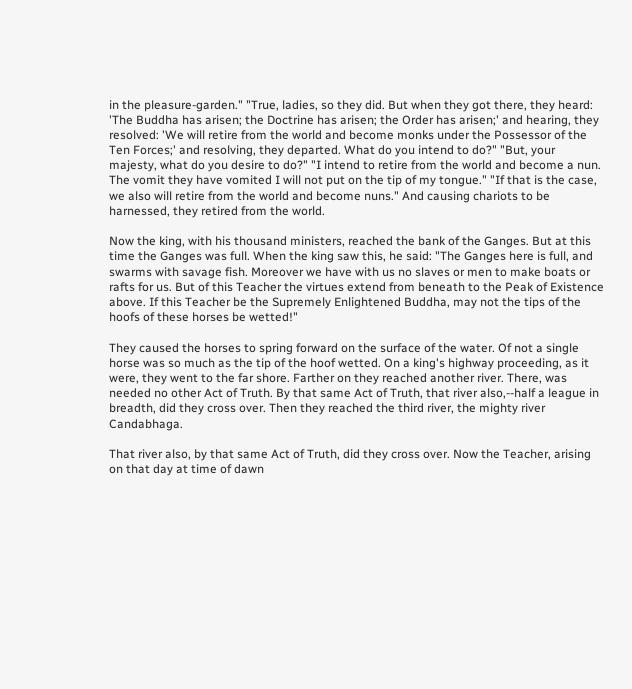in the pleasure-garden." "True, ladies, so they did. But when they got there, they heard: 'The Buddha has arisen; the Doctrine has arisen; the Order has arisen;' and hearing, they resolved: 'We will retire from the world and become monks under the Possessor of the Ten Forces;' and resolving, they departed. What do you intend to do?" "But, your majesty, what do you desire to do?" "I intend to retire from the world and become a nun. The vomit they have vomited I will not put on the tip of my tongue." "If that is the case, we also will retire from the world and become nuns." And causing chariots to be harnessed, they retired from the world.

Now the king, with his thousand ministers, reached the bank of the Ganges. But at this time the Ganges was full. When the king saw this, he said: "The Ganges here is full, and swarms with savage fish. Moreover we have with us no slaves or men to make boats or rafts for us. But of this Teacher the virtues extend from beneath to the Peak of Existence above. If this Teacher be the Supremely Enlightened Buddha, may not the tips of the hoofs of these horses be wetted!"

They caused the horses to spring forward on the surface of the water. Of not a single horse was so much as the tip of the hoof wetted. On a king's highway proceeding, as it were, they went to the far shore. Farther on they reached another river. There, was needed no other Act of Truth. By that same Act of Truth, that river also,--half a league in breadth, did they cross over. Then they reached the third river, the mighty river Candabhaga.

That river also, by that same Act of Truth, did they cross over. Now the Teacher, arising on that day at time of dawn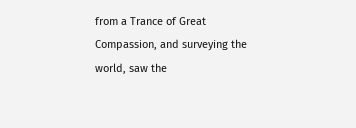from a Trance of Great Compassion, and surveying the world, saw the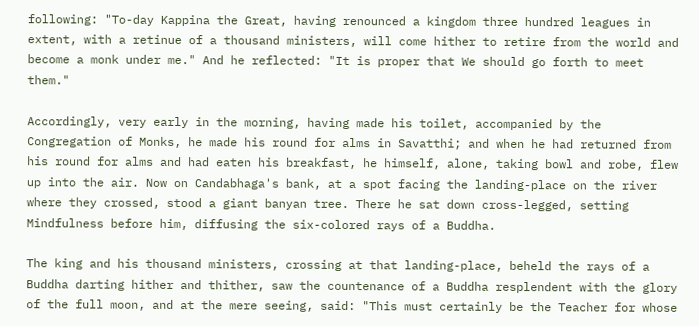following: "To-day Kappina the Great, having renounced a kingdom three hundred leagues in extent, with a retinue of a thousand ministers, will come hither to retire from the world and become a monk under me." And he reflected: "It is proper that We should go forth to meet them."

Accordingly, very early in the morning, having made his toilet, accompanied by the Congregation of Monks, he made his round for alms in Savatthi; and when he had returned from his round for alms and had eaten his breakfast, he himself, alone, taking bowl and robe, flew up into the air. Now on Candabhaga's bank, at a spot facing the landing-place on the river where they crossed, stood a giant banyan tree. There he sat down cross-legged, setting Mindfulness before him, diffusing the six-colored rays of a Buddha.

The king and his thousand ministers, crossing at that landing-place, beheld the rays of a Buddha darting hither and thither, saw the countenance of a Buddha resplendent with the glory of the full moon, and at the mere seeing, said: "This must certainly be the Teacher for whose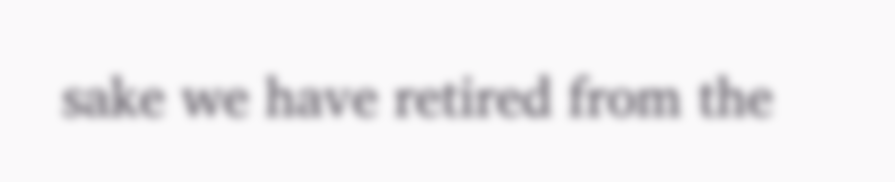sake we have retired from the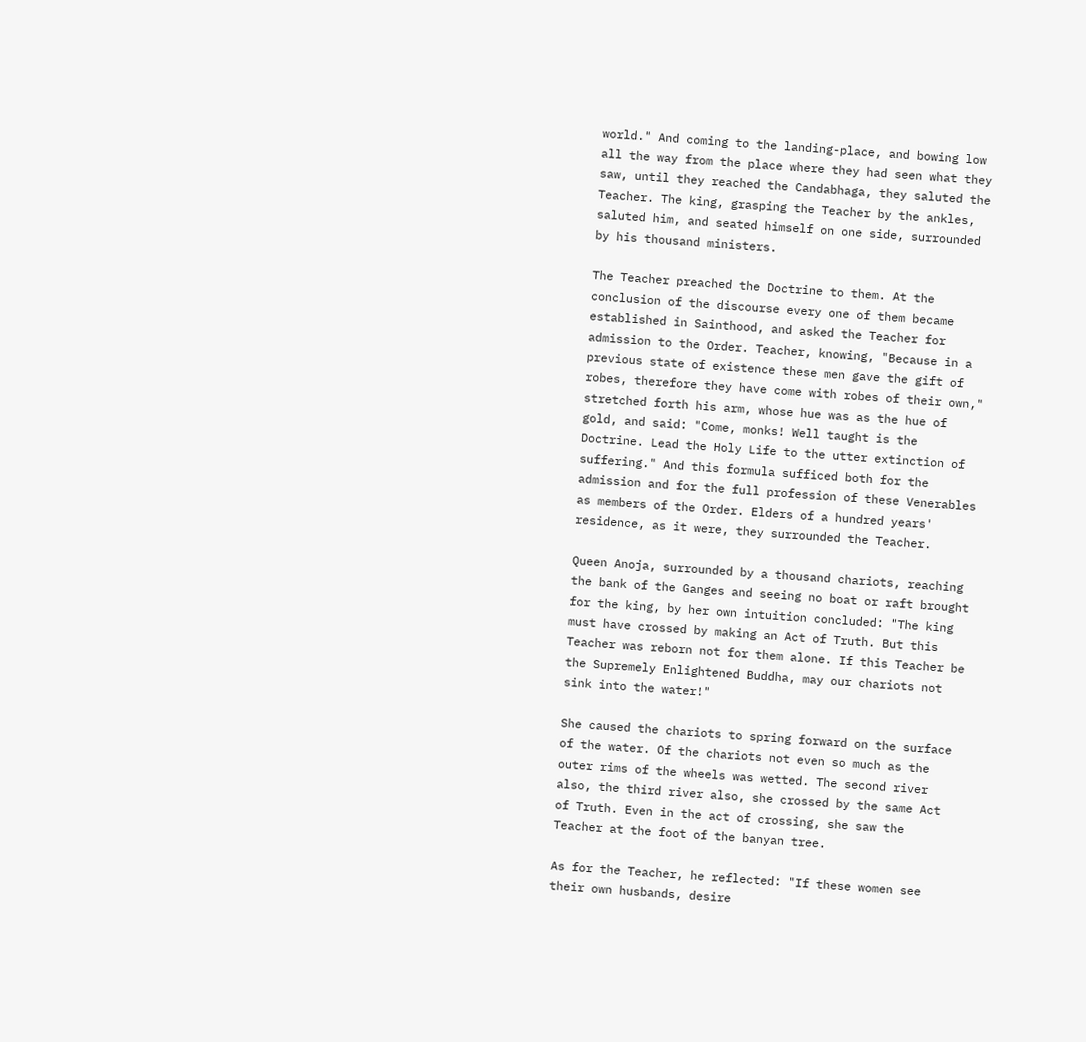world." And coming to the landing-place, and bowing low all the way from the place where they had seen what they saw, until they reached the Candabhaga, they saluted the Teacher. The king, grasping the Teacher by the ankles, saluted him, and seated himself on one side, surrounded by his thousand ministers.

The Teacher preached the Doctrine to them. At the conclusion of the discourse every one of them became established in Sainthood, and asked the Teacher for admission to the Order. Teacher, knowing, "Because in a previous state of existence these men gave the gift of robes, therefore they have come with robes of their own," stretched forth his arm, whose hue was as the hue of gold, and said: "Come, monks! Well taught is the Doctrine. Lead the Holy Life to the utter extinction of suffering." And this formula sufficed both for the admission and for the full profession of these Venerables as members of the Order. Elders of a hundred years' residence, as it were, they surrounded the Teacher.

Queen Anoja, surrounded by a thousand chariots, reaching the bank of the Ganges and seeing no boat or raft brought for the king, by her own intuition concluded: "The king must have crossed by making an Act of Truth. But this Teacher was reborn not for them alone. If this Teacher be the Supremely Enlightened Buddha, may our chariots not sink into the water!"

She caused the chariots to spring forward on the surface of the water. Of the chariots not even so much as the outer rims of the wheels was wetted. The second river also, the third river also, she crossed by the same Act of Truth. Even in the act of crossing, she saw the Teacher at the foot of the banyan tree.

As for the Teacher, he reflected: "If these women see their own husbands, desire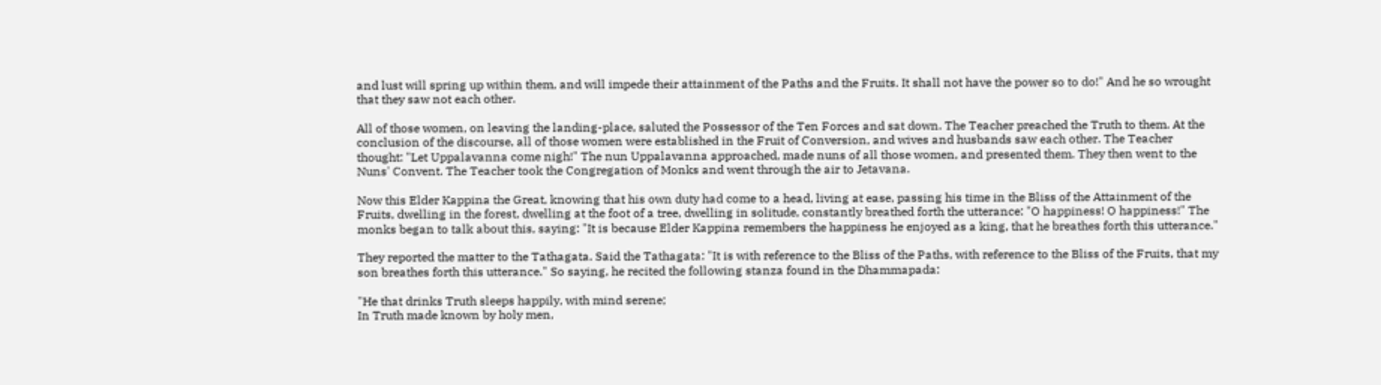and lust will spring up within them, and will impede their attainment of the Paths and the Fruits. It shall not have the power so to do!" And he so wrought that they saw not each other.

All of those women, on leaving the landing-place, saluted the Possessor of the Ten Forces and sat down. The Teacher preached the Truth to them. At the conclusion of the discourse, all of those women were established in the Fruit of Conversion, and wives and husbands saw each other. The Teacher thought: "Let Uppalavanna come nigh!" The nun Uppalavanna approached, made nuns of all those women, and presented them. They then went to the Nuns' Convent. The Teacher took the Congregation of Monks and went through the air to Jetavana.

Now this Elder Kappina the Great, knowing that his own duty had come to a head, living at ease, passing his time in the Bliss of the Attainment of the Fruits, dwelling in the forest, dwelling at the foot of a tree, dwelling in solitude, constantly breathed forth the utterance: "O happiness! O happiness!" The monks began to talk about this, saying: "It is because Elder Kappina remembers the happiness he enjoyed as a king, that he breathes forth this utterance."

They reported the matter to the Tathagata. Said the Tathagata: "It is with reference to the Bliss of the Paths, with reference to the Bliss of the Fruits, that my son breathes forth this utterance." So saying, he recited the following stanza found in the Dhammapada:

"He that drinks Truth sleeps happily, with mind serene;
In Truth made known by holy men,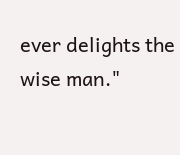ever delights the wise man."